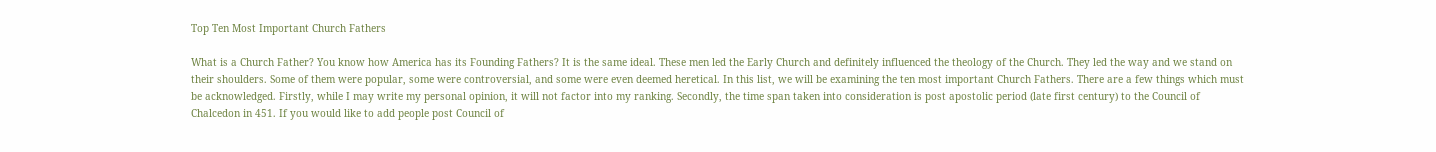Top Ten Most Important Church Fathers

What is a Church Father? You know how America has its Founding Fathers? It is the same ideal. These men led the Early Church and definitely influenced the theology of the Church. They led the way and we stand on their shoulders. Some of them were popular, some were controversial, and some were even deemed heretical. In this list, we will be examining the ten most important Church Fathers. There are a few things which must be acknowledged. Firstly, while I may write my personal opinion, it will not factor into my ranking. Secondly, the time span taken into consideration is post apostolic period (late first century) to the Council of Chalcedon in 451. If you would like to add people post Council of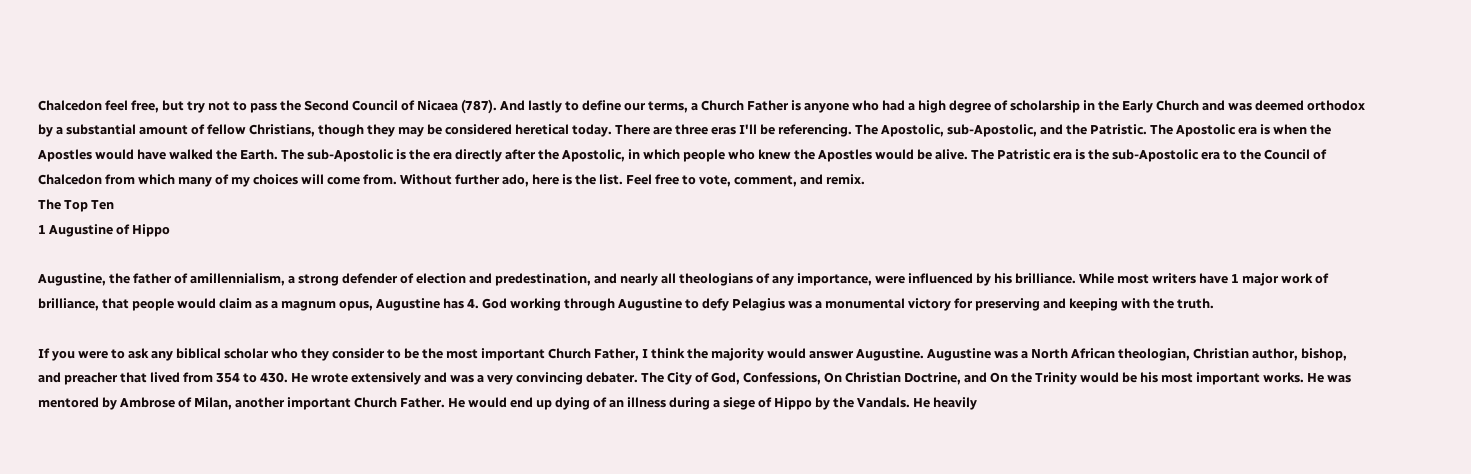Chalcedon feel free, but try not to pass the Second Council of Nicaea (787). And lastly to define our terms, a Church Father is anyone who had a high degree of scholarship in the Early Church and was deemed orthodox by a substantial amount of fellow Christians, though they may be considered heretical today. There are three eras I'll be referencing. The Apostolic, sub-Apostolic, and the Patristic. The Apostolic era is when the Apostles would have walked the Earth. The sub-Apostolic is the era directly after the Apostolic, in which people who knew the Apostles would be alive. The Patristic era is the sub-Apostolic era to the Council of Chalcedon from which many of my choices will come from. Without further ado, here is the list. Feel free to vote, comment, and remix.
The Top Ten
1 Augustine of Hippo

Augustine, the father of amillennialism, a strong defender of election and predestination, and nearly all theologians of any importance, were influenced by his brilliance. While most writers have 1 major work of brilliance, that people would claim as a magnum opus, Augustine has 4. God working through Augustine to defy Pelagius was a monumental victory for preserving and keeping with the truth.

If you were to ask any biblical scholar who they consider to be the most important Church Father, I think the majority would answer Augustine. Augustine was a North African theologian, Christian author, bishop, and preacher that lived from 354 to 430. He wrote extensively and was a very convincing debater. The City of God, Confessions, On Christian Doctrine, and On the Trinity would be his most important works. He was mentored by Ambrose of Milan, another important Church Father. He would end up dying of an illness during a siege of Hippo by the Vandals. He heavily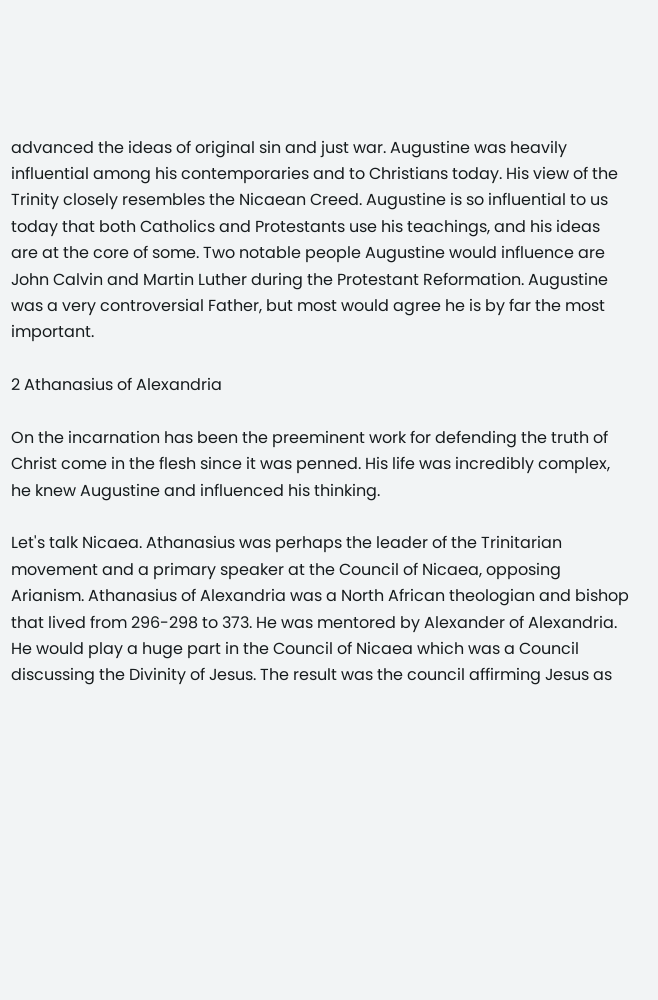advanced the ideas of original sin and just war. Augustine was heavily influential among his contemporaries and to Christians today. His view of the Trinity closely resembles the Nicaean Creed. Augustine is so influential to us today that both Catholics and Protestants use his teachings, and his ideas are at the core of some. Two notable people Augustine would influence are John Calvin and Martin Luther during the Protestant Reformation. Augustine was a very controversial Father, but most would agree he is by far the most important.

2 Athanasius of Alexandria

On the incarnation has been the preeminent work for defending the truth of Christ come in the flesh since it was penned. His life was incredibly complex, he knew Augustine and influenced his thinking.

Let's talk Nicaea. Athanasius was perhaps the leader of the Trinitarian movement and a primary speaker at the Council of Nicaea, opposing Arianism. Athanasius of Alexandria was a North African theologian and bishop that lived from 296-298 to 373. He was mentored by Alexander of Alexandria. He would play a huge part in the Council of Nicaea which was a Council discussing the Divinity of Jesus. The result was the council affirming Jesus as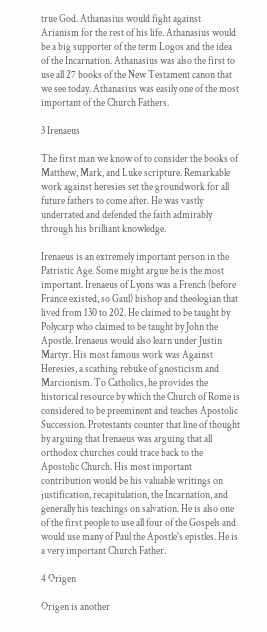true God. Athanasius would fight against Arianism for the rest of his life. Athanasius would be a big supporter of the term Logos and the idea of the Incarnation. Athanasius was also the first to use all 27 books of the New Testament canon that we see today. Athanasius was easily one of the most important of the Church Fathers.

3 Irenaeus

The first man we know of to consider the books of Matthew, Mark, and Luke scripture. Remarkable work against heresies set the groundwork for all future fathers to come after. He was vastly underrated and defended the faith admirably through his brilliant knowledge.

Irenaeus is an extremely important person in the Patristic Age. Some might argue he is the most important. Irenaeus of Lyons was a French (before France existed, so Gaul) bishop and theologian that lived from 130 to 202. He claimed to be taught by Polycarp who claimed to be taught by John the Apostle. Irenaeus would also learn under Justin Martyr. His most famous work was Against Heresies, a scathing rebuke of gnosticism and Marcionism. To Catholics, he provides the historical resource by which the Church of Rome is considered to be preeminent and teaches Apostolic Succession. Protestants counter that line of thought by arguing that Irenaeus was arguing that all orthodox churches could trace back to the Apostolic Church. His most important contribution would be his valuable writings on justification, recapitulation, the Incarnation, and generally his teachings on salvation. He is also one of the first people to use all four of the Gospels and would use many of Paul the Apostle's epistles. He is a very important Church Father.

4 Origen

Origen is another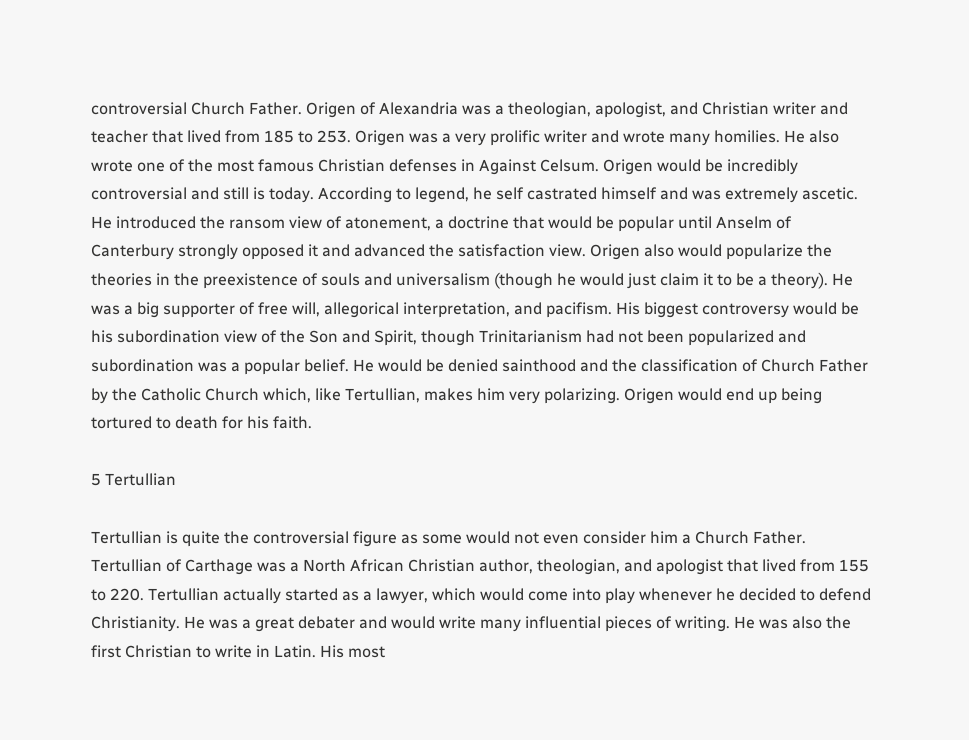controversial Church Father. Origen of Alexandria was a theologian, apologist, and Christian writer and teacher that lived from 185 to 253. Origen was a very prolific writer and wrote many homilies. He also wrote one of the most famous Christian defenses in Against Celsum. Origen would be incredibly controversial and still is today. According to legend, he self castrated himself and was extremely ascetic. He introduced the ransom view of atonement, a doctrine that would be popular until Anselm of Canterbury strongly opposed it and advanced the satisfaction view. Origen also would popularize the theories in the preexistence of souls and universalism (though he would just claim it to be a theory). He was a big supporter of free will, allegorical interpretation, and pacifism. His biggest controversy would be his subordination view of the Son and Spirit, though Trinitarianism had not been popularized and subordination was a popular belief. He would be denied sainthood and the classification of Church Father by the Catholic Church which, like Tertullian, makes him very polarizing. Origen would end up being tortured to death for his faith.

5 Tertullian

Tertullian is quite the controversial figure as some would not even consider him a Church Father. Tertullian of Carthage was a North African Christian author, theologian, and apologist that lived from 155 to 220. Tertullian actually started as a lawyer, which would come into play whenever he decided to defend Christianity. He was a great debater and would write many influential pieces of writing. He was also the first Christian to write in Latin. His most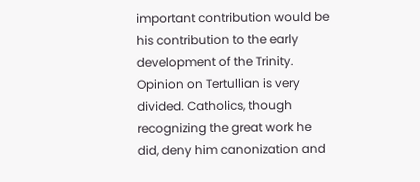important contribution would be his contribution to the early development of the Trinity. Opinion on Tertullian is very divided. Catholics, though recognizing the great work he did, deny him canonization and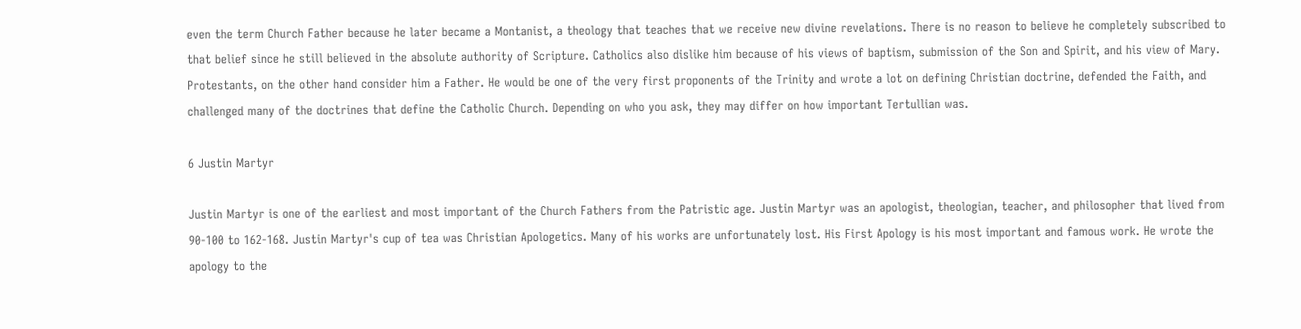even the term Church Father because he later became a Montanist, a theology that teaches that we receive new divine revelations. There is no reason to believe he completely subscribed to that belief since he still believed in the absolute authority of Scripture. Catholics also dislike him because of his views of baptism, submission of the Son and Spirit, and his view of Mary. Protestants, on the other hand consider him a Father. He would be one of the very first proponents of the Trinity and wrote a lot on defining Christian doctrine, defended the Faith, and challenged many of the doctrines that define the Catholic Church. Depending on who you ask, they may differ on how important Tertullian was.

6 Justin Martyr

Justin Martyr is one of the earliest and most important of the Church Fathers from the Patristic age. Justin Martyr was an apologist, theologian, teacher, and philosopher that lived from 90-100 to 162-168. Justin Martyr's cup of tea was Christian Apologetics. Many of his works are unfortunately lost. His First Apology is his most important and famous work. He wrote the apology to the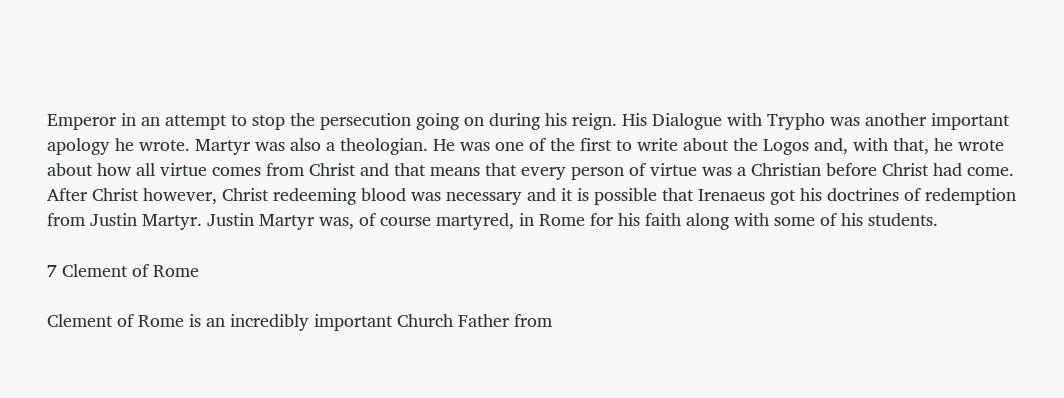Emperor in an attempt to stop the persecution going on during his reign. His Dialogue with Trypho was another important apology he wrote. Martyr was also a theologian. He was one of the first to write about the Logos and, with that, he wrote about how all virtue comes from Christ and that means that every person of virtue was a Christian before Christ had come. After Christ however, Christ redeeming blood was necessary and it is possible that Irenaeus got his doctrines of redemption from Justin Martyr. Justin Martyr was, of course martyred, in Rome for his faith along with some of his students.

7 Clement of Rome

Clement of Rome is an incredibly important Church Father from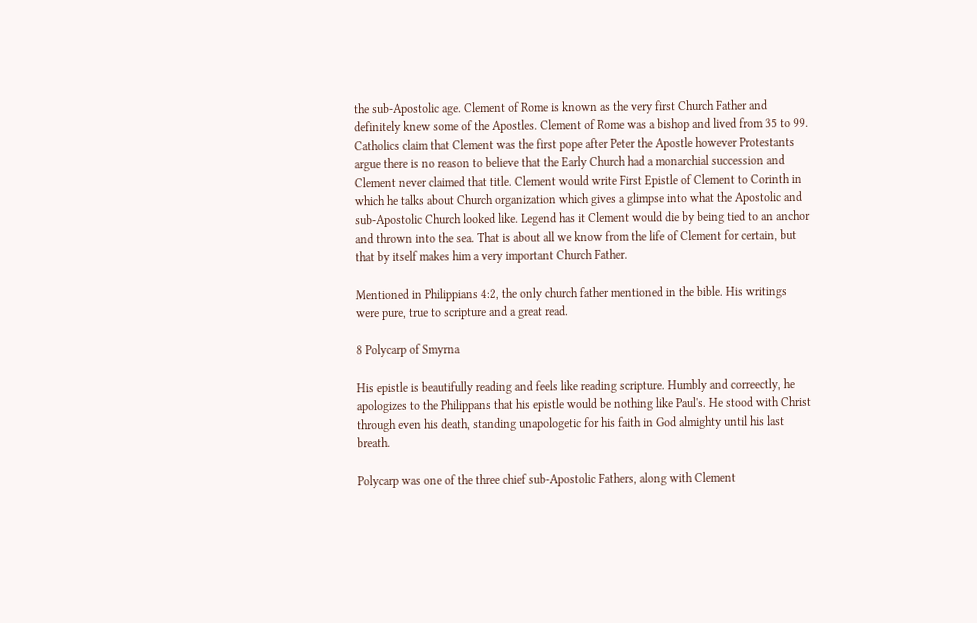the sub-Apostolic age. Clement of Rome is known as the very first Church Father and definitely knew some of the Apostles. Clement of Rome was a bishop and lived from 35 to 99. Catholics claim that Clement was the first pope after Peter the Apostle however Protestants argue there is no reason to believe that the Early Church had a monarchial succession and Clement never claimed that title. Clement would write First Epistle of Clement to Corinth in which he talks about Church organization which gives a glimpse into what the Apostolic and sub-Apostolic Church looked like. Legend has it Clement would die by being tied to an anchor and thrown into the sea. That is about all we know from the life of Clement for certain, but that by itself makes him a very important Church Father.

Mentioned in Philippians 4:2, the only church father mentioned in the bible. His writings were pure, true to scripture and a great read.

8 Polycarp of Smyrna

His epistle is beautifully reading and feels like reading scripture. Humbly and correectly, he apologizes to the Philippans that his epistle would be nothing like Paul's. He stood with Christ through even his death, standing unapologetic for his faith in God almighty until his last breath.

Polycarp was one of the three chief sub-Apostolic Fathers, along with Clement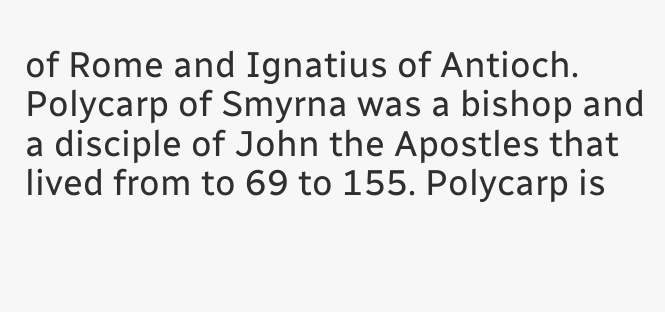of Rome and Ignatius of Antioch. Polycarp of Smyrna was a bishop and a disciple of John the Apostles that lived from to 69 to 155. Polycarp is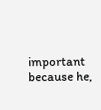important because he,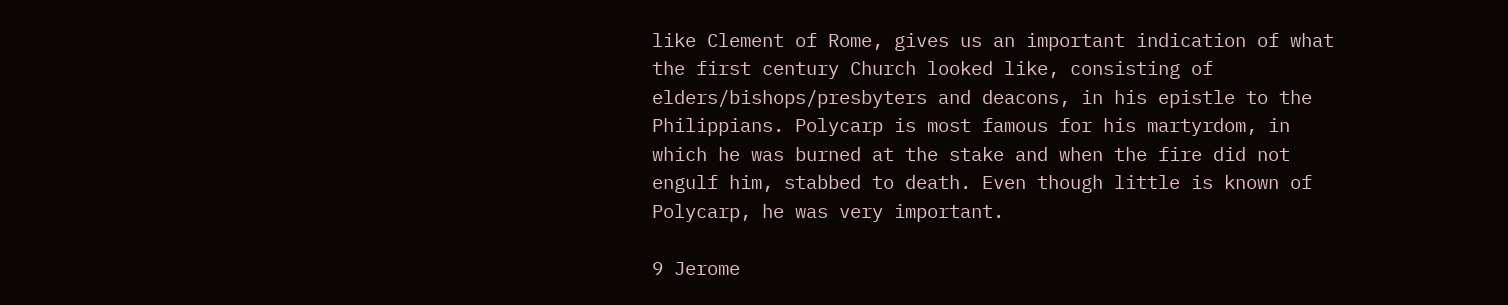like Clement of Rome, gives us an important indication of what the first century Church looked like, consisting of elders/bishops/presbyters and deacons, in his epistle to the Philippians. Polycarp is most famous for his martyrdom, in which he was burned at the stake and when the fire did not engulf him, stabbed to death. Even though little is known of Polycarp, he was very important.

9 Jerome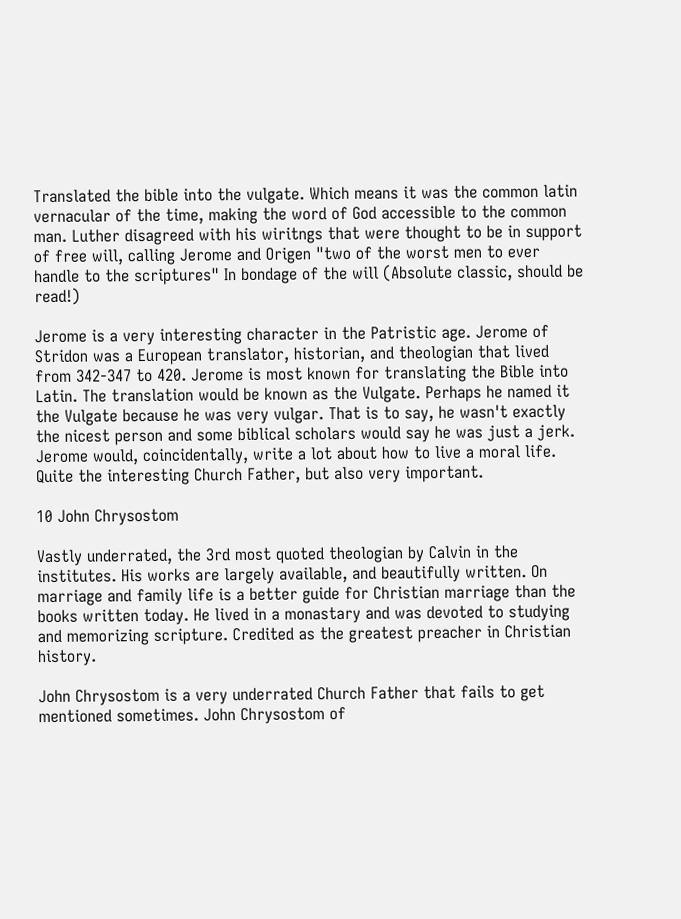Translated the bible into the vulgate. Which means it was the common latin vernacular of the time, making the word of God accessible to the common man. Luther disagreed with his wiritngs that were thought to be in support of free will, calling Jerome and Origen "two of the worst men to ever handle to the scriptures" In bondage of the will (Absolute classic, should be read!)

Jerome is a very interesting character in the Patristic age. Jerome of Stridon was a European translator, historian, and theologian that lived from 342-347 to 420. Jerome is most known for translating the Bible into Latin. The translation would be known as the Vulgate. Perhaps he named it the Vulgate because he was very vulgar. That is to say, he wasn't exactly the nicest person and some biblical scholars would say he was just a jerk. Jerome would, coincidentally, write a lot about how to live a moral life. Quite the interesting Church Father, but also very important.

10 John Chrysostom

Vastly underrated, the 3rd most quoted theologian by Calvin in the institutes. His works are largely available, and beautifully written. On marriage and family life is a better guide for Christian marriage than the books written today. He lived in a monastary and was devoted to studying and memorizing scripture. Credited as the greatest preacher in Christian history.

John Chrysostom is a very underrated Church Father that fails to get mentioned sometimes. John Chrysostom of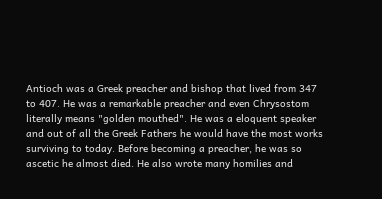Antioch was a Greek preacher and bishop that lived from 347 to 407. He was a remarkable preacher and even Chrysostom literally means "golden mouthed". He was a eloquent speaker and out of all the Greek Fathers he would have the most works surviving to today. Before becoming a preacher, he was so ascetic he almost died. He also wrote many homilies and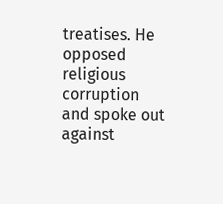treatises. He opposed religious corruption and spoke out against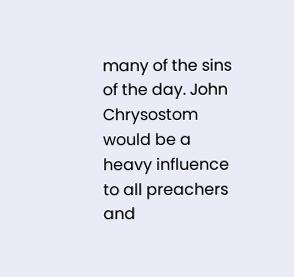many of the sins of the day. John Chrysostom would be a heavy influence to all preachers and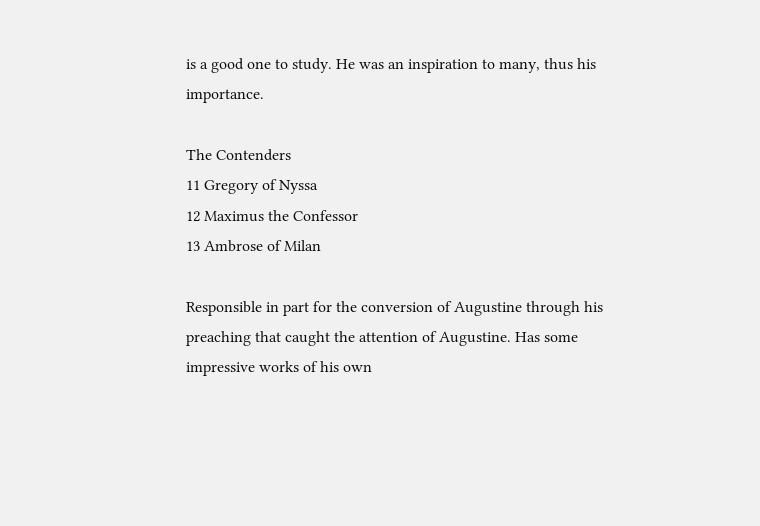is a good one to study. He was an inspiration to many, thus his importance.

The Contenders
11 Gregory of Nyssa
12 Maximus the Confessor
13 Ambrose of Milan

Responsible in part for the conversion of Augustine through his preaching that caught the attention of Augustine. Has some impressive works of his own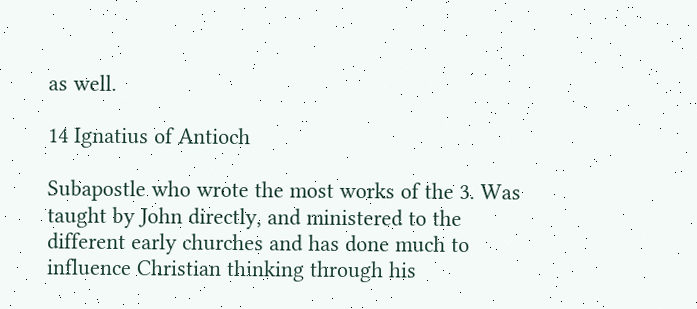as well.

14 Ignatius of Antioch

Subapostle who wrote the most works of the 3. Was taught by John directly, and ministered to the different early churches and has done much to influence Christian thinking through his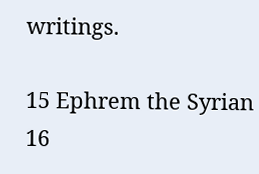writings.

15 Ephrem the Syrian
16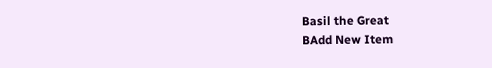Basil the Great
BAdd New Item